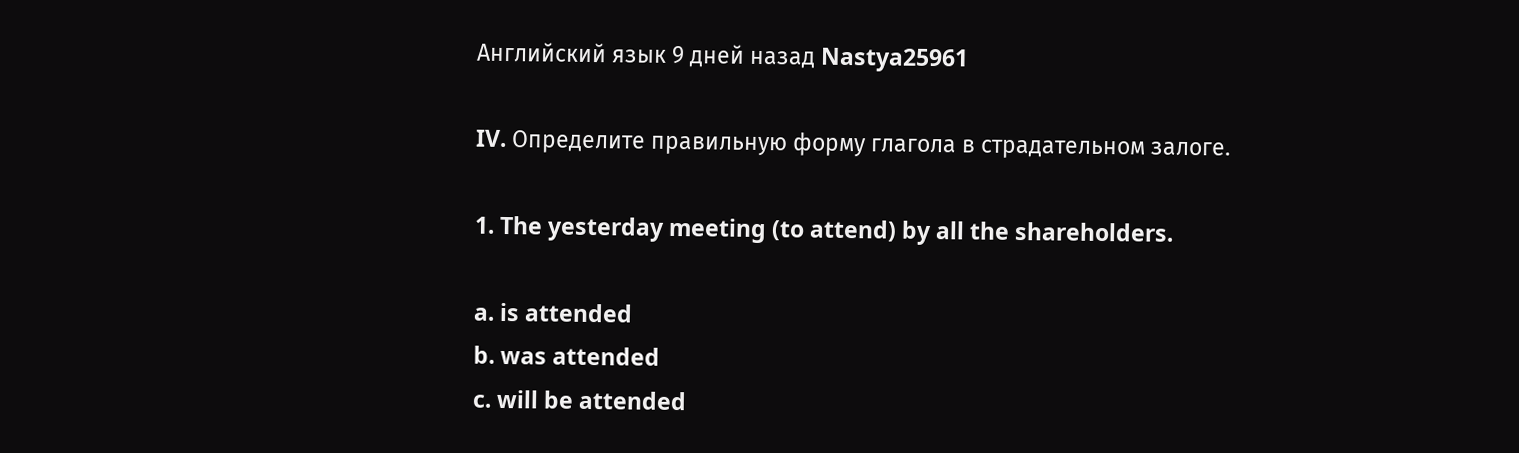Английский язык 9 дней назад Nastya25961

IV. Определите правильную форму глагола в страдательном залоге.

1. The yesterday meeting (to attend) by all the shareholders.

a. is attended
b. was attended
c. will be attended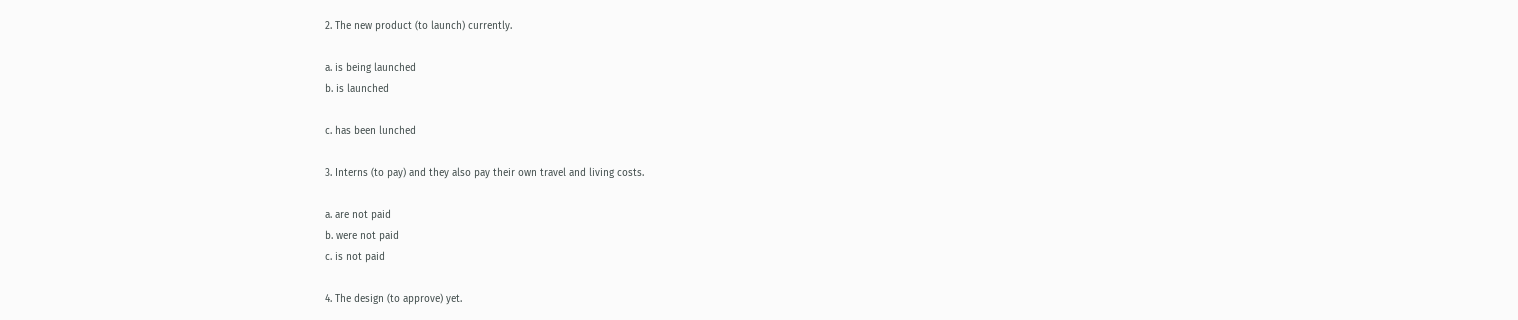2. The new product (to launch) currently.

a. is being launched
b. is launched

c. has been lunched

3. Interns (to pay) and they also pay their own travel and living costs.

a. are not paid
b. were not paid
c. is not paid

4. The design (to approve) yet.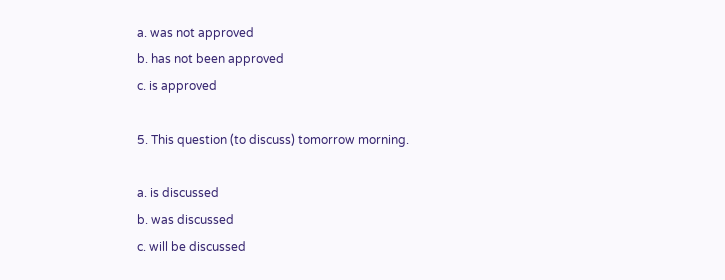a. was not approved
b. has not been approved
c. is approved

5. This question (to discuss) tomorrow morning.

a. is discussed
b. was discussed
c. will be discussed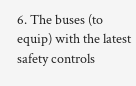6. The buses (to equip) with the latest safety controls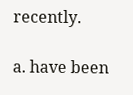recently.

a. have been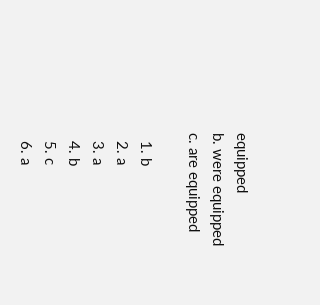equipped
b. were equipped
c. are equipped

  1. b
  2. a
  3. a
  4. b
  5. c
  6. a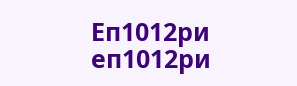Еп1012ри еп1012ри